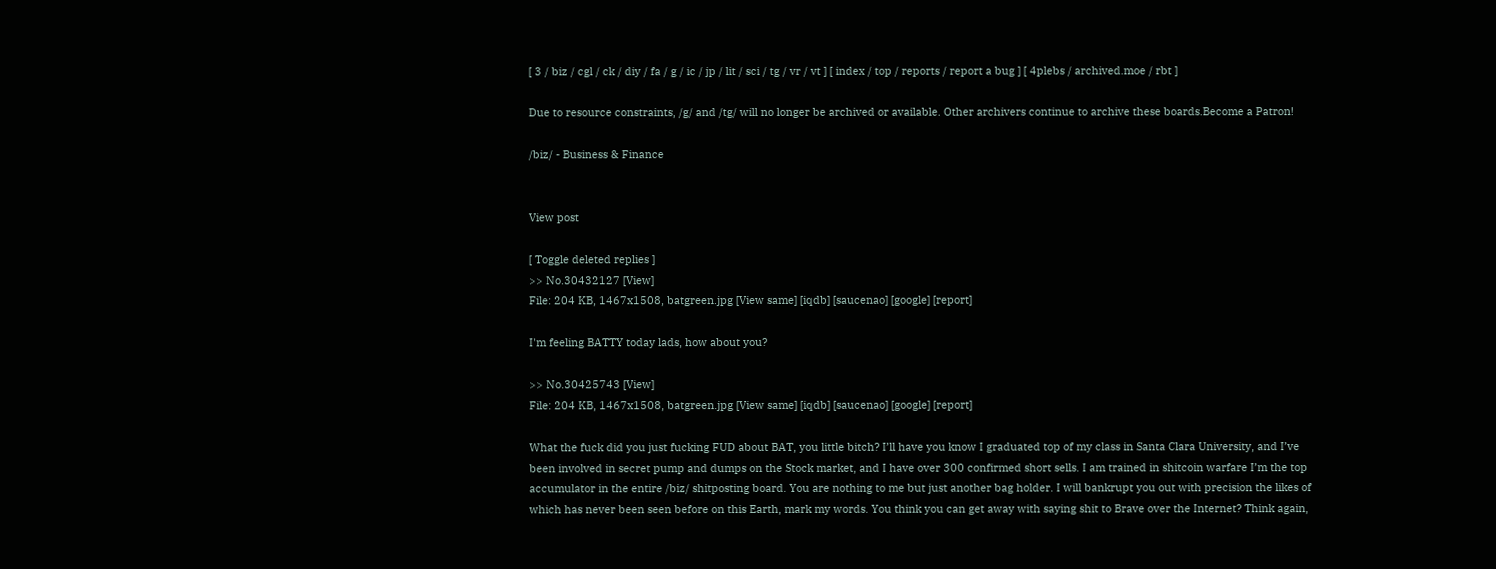[ 3 / biz / cgl / ck / diy / fa / g / ic / jp / lit / sci / tg / vr / vt ] [ index / top / reports / report a bug ] [ 4plebs / archived.moe / rbt ]

Due to resource constraints, /g/ and /tg/ will no longer be archived or available. Other archivers continue to archive these boards.Become a Patron!

/biz/ - Business & Finance


View post

[ Toggle deleted replies ]
>> No.30432127 [View]
File: 204 KB, 1467x1508, batgreen.jpg [View same] [iqdb] [saucenao] [google] [report]

I'm feeling BATTY today lads, how about you?

>> No.30425743 [View]
File: 204 KB, 1467x1508, batgreen.jpg [View same] [iqdb] [saucenao] [google] [report]

What the fuck did you just fucking FUD about BAT, you little bitch? I’ll have you know I graduated top of my class in Santa Clara University, and I’ve been involved in secret pump and dumps on the Stock market, and I have over 300 confirmed short sells. I am trained in shitcoin warfare I’m the top accumulator in the entire /biz/ shitposting board. You are nothing to me but just another bag holder. I will bankrupt you out with precision the likes of which has never been seen before on this Earth, mark my words. You think you can get away with saying shit to Brave over the Internet? Think again,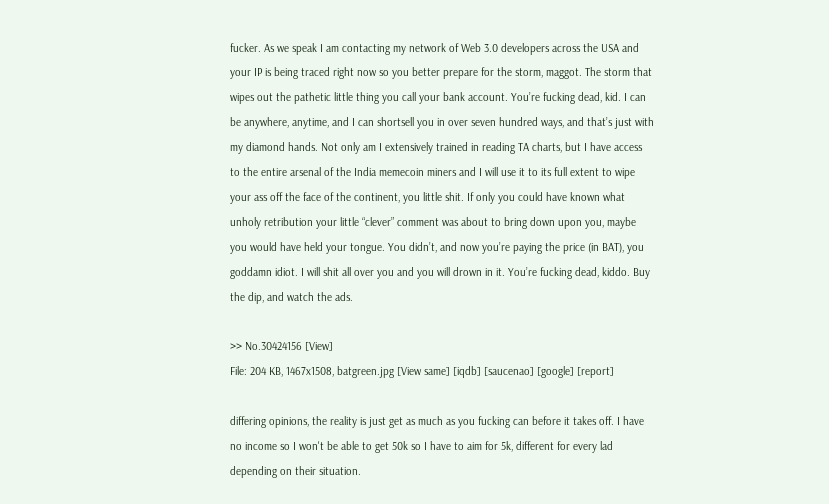fucker. As we speak I am contacting my network of Web 3.0 developers across the USA and your IP is being traced right now so you better prepare for the storm, maggot. The storm that wipes out the pathetic little thing you call your bank account. You’re fucking dead, kid. I can be anywhere, anytime, and I can shortsell you in over seven hundred ways, and that’s just with my diamond hands. Not only am I extensively trained in reading TA charts, but I have access to the entire arsenal of the India memecoin miners and I will use it to its full extent to wipe your ass off the face of the continent, you little shit. If only you could have known what unholy retribution your little “clever” comment was about to bring down upon you, maybe you would have held your tongue. You didn’t, and now you’re paying the price (in BAT), you goddamn idiot. I will shit all over you and you will drown in it. You’re fucking dead, kiddo. Buy the dip, and watch the ads.

>> No.30424156 [View]
File: 204 KB, 1467x1508, batgreen.jpg [View same] [iqdb] [saucenao] [google] [report]

differing opinions, the reality is just get as much as you fucking can before it takes off. I have no income so I won't be able to get 50k so I have to aim for 5k, different for every lad depending on their situation.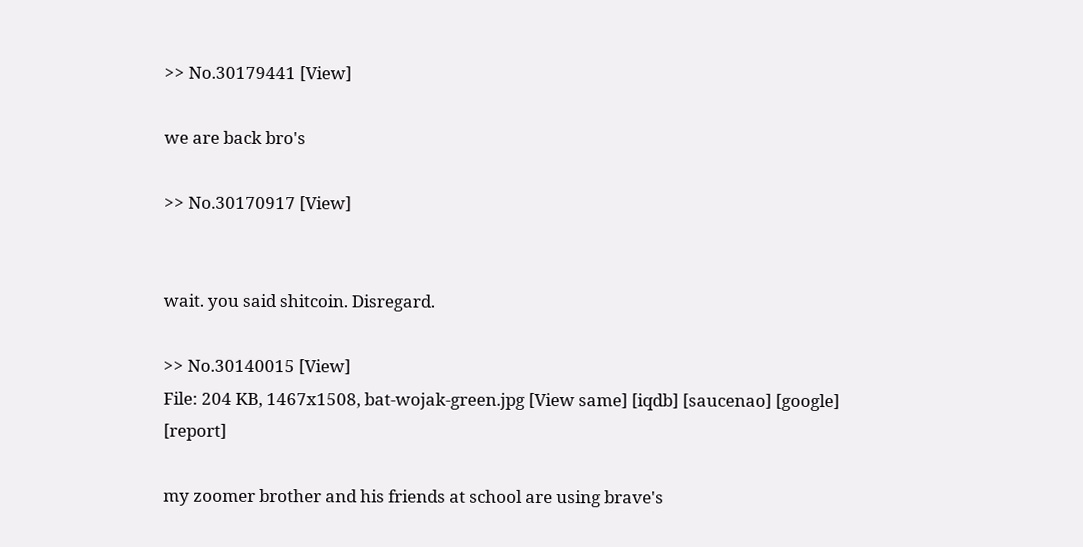>> No.30179441 [View]

we are back bro's

>> No.30170917 [View]


wait. you said shitcoin. Disregard.

>> No.30140015 [View]
File: 204 KB, 1467x1508, bat-wojak-green.jpg [View same] [iqdb] [saucenao] [google] [report]

my zoomer brother and his friends at school are using brave's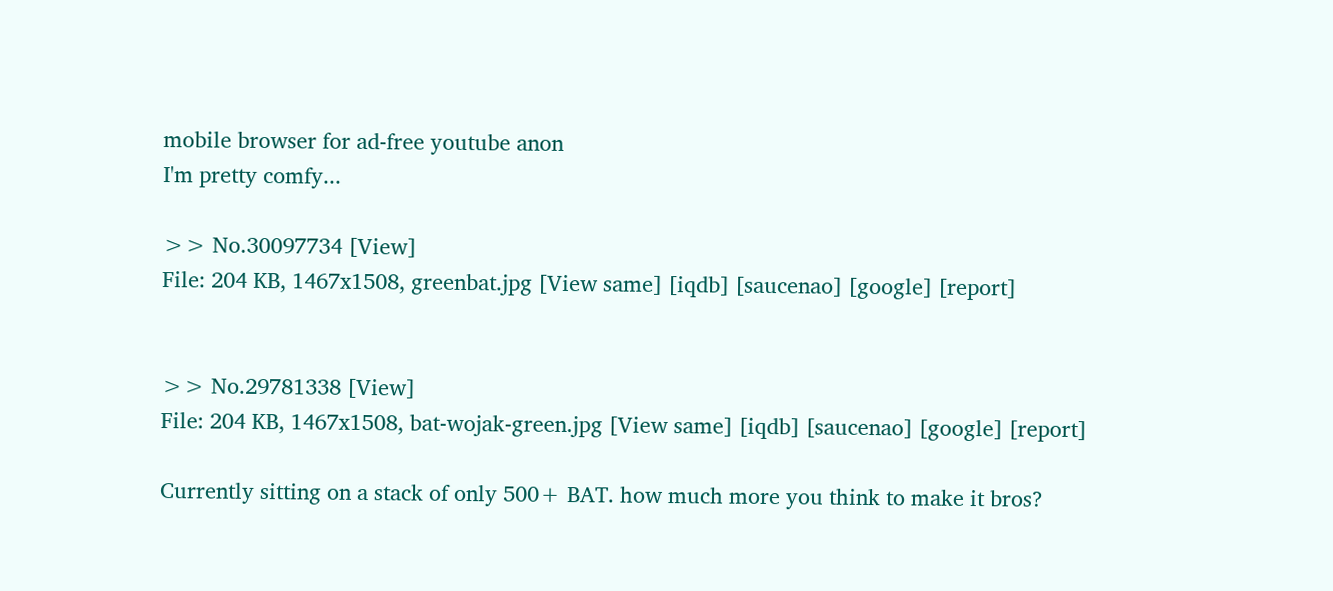mobile browser for ad-free youtube anon
I'm pretty comfy...

>> No.30097734 [View]
File: 204 KB, 1467x1508, greenbat.jpg [View same] [iqdb] [saucenao] [google] [report]


>> No.29781338 [View]
File: 204 KB, 1467x1508, bat-wojak-green.jpg [View same] [iqdb] [saucenao] [google] [report]

Currently sitting on a stack of only 500+ BAT. how much more you think to make it bros?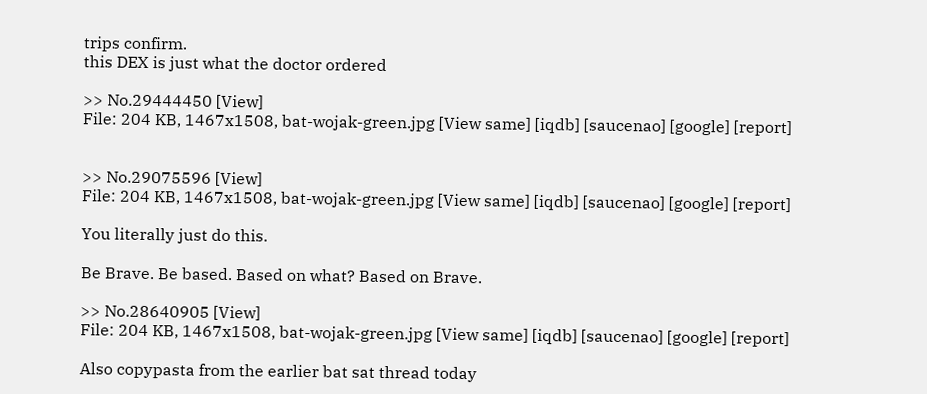trips confirm.
this DEX is just what the doctor ordered

>> No.29444450 [View]
File: 204 KB, 1467x1508, bat-wojak-green.jpg [View same] [iqdb] [saucenao] [google] [report]


>> No.29075596 [View]
File: 204 KB, 1467x1508, bat-wojak-green.jpg [View same] [iqdb] [saucenao] [google] [report]

You literally just do this.

Be Brave. Be based. Based on what? Based on Brave.

>> No.28640905 [View]
File: 204 KB, 1467x1508, bat-wojak-green.jpg [View same] [iqdb] [saucenao] [google] [report]

Also copypasta from the earlier bat sat thread today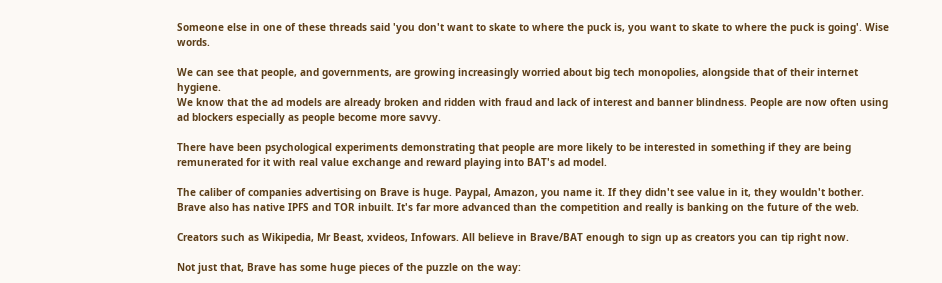Someone else in one of these threads said 'you don't want to skate to where the puck is, you want to skate to where the puck is going'. Wise words.

We can see that people, and governments, are growing increasingly worried about big tech monopolies, alongside that of their internet hygiene.
We know that the ad models are already broken and ridden with fraud and lack of interest and banner blindness. People are now often using ad blockers especially as people become more savvy.

There have been psychological experiments demonstrating that people are more likely to be interested in something if they are being remunerated for it with real value exchange and reward playing into BAT's ad model.

The caliber of companies advertising on Brave is huge. Paypal, Amazon, you name it. If they didn't see value in it, they wouldn't bother. Brave also has native IPFS and TOR inbuilt. It's far more advanced than the competition and really is banking on the future of the web.

Creators such as Wikipedia, Mr Beast, xvideos, Infowars. All believe in Brave/BAT enough to sign up as creators you can tip right now.

Not just that, Brave has some huge pieces of the puzzle on the way: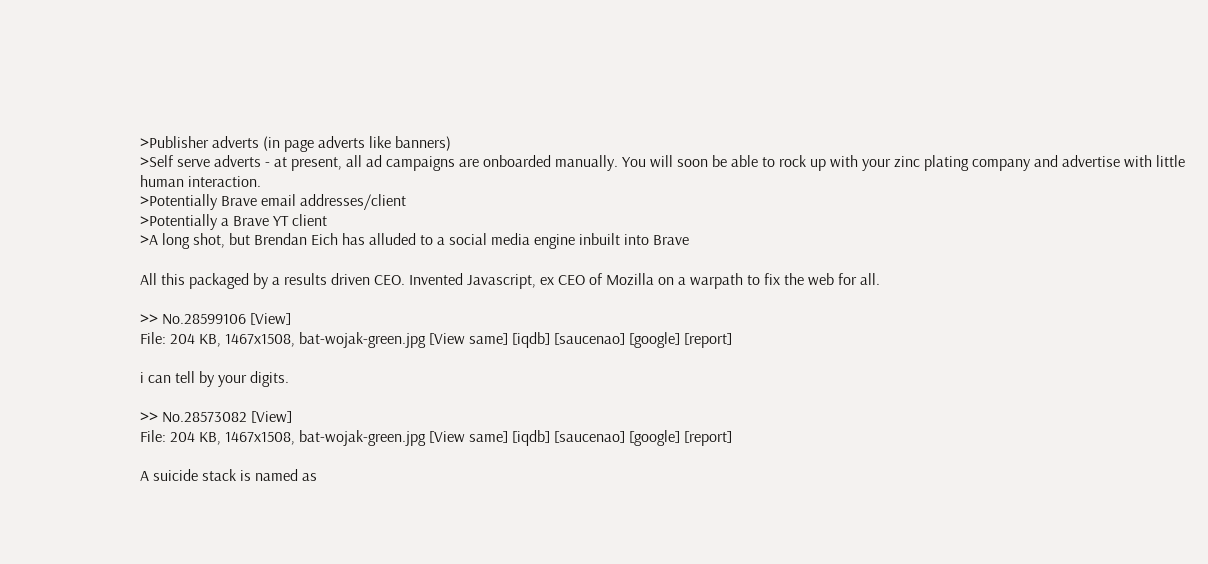>Publisher adverts (in page adverts like banners)
>Self serve adverts - at present, all ad campaigns are onboarded manually. You will soon be able to rock up with your zinc plating company and advertise with little human interaction.
>Potentially Brave email addresses/client
>Potentially a Brave YT client
>A long shot, but Brendan Eich has alluded to a social media engine inbuilt into Brave

All this packaged by a results driven CEO. Invented Javascript, ex CEO of Mozilla on a warpath to fix the web for all.

>> No.28599106 [View]
File: 204 KB, 1467x1508, bat-wojak-green.jpg [View same] [iqdb] [saucenao] [google] [report]

i can tell by your digits.

>> No.28573082 [View]
File: 204 KB, 1467x1508, bat-wojak-green.jpg [View same] [iqdb] [saucenao] [google] [report]

A suicide stack is named as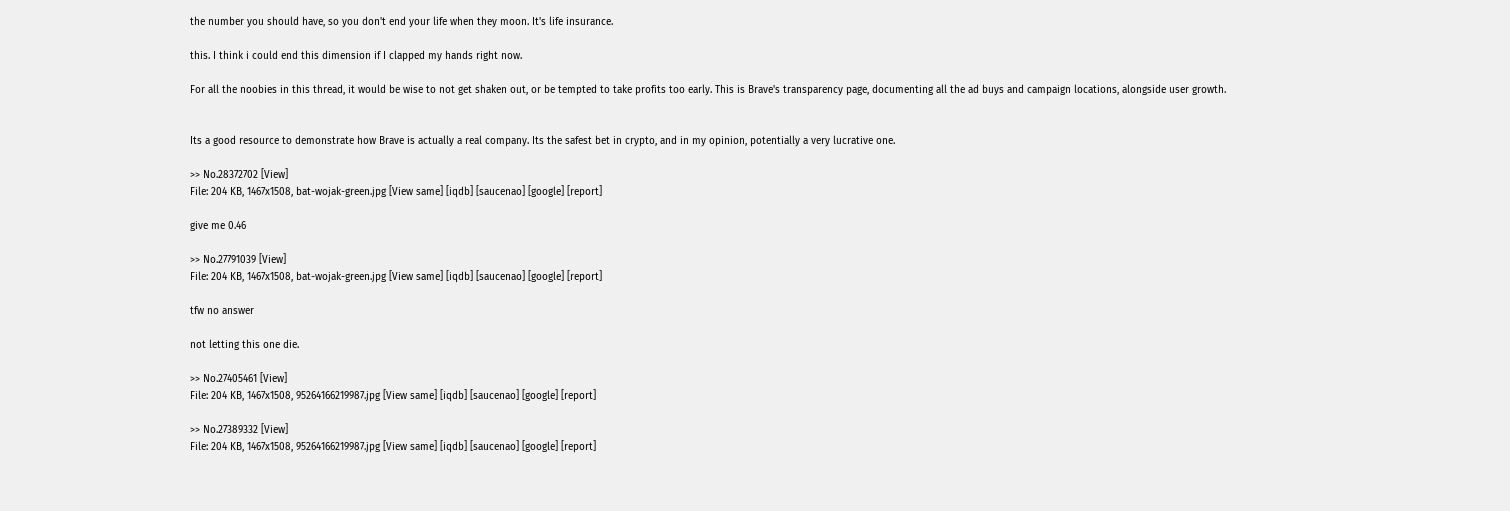the number you should have, so you don't end your life when they moon. It's life insurance.

this. I think i could end this dimension if I clapped my hands right now.

For all the noobies in this thread, it would be wise to not get shaken out, or be tempted to take profits too early. This is Brave's transparency page, documenting all the ad buys and campaign locations, alongside user growth.


Its a good resource to demonstrate how Brave is actually a real company. Its the safest bet in crypto, and in my opinion, potentially a very lucrative one.

>> No.28372702 [View]
File: 204 KB, 1467x1508, bat-wojak-green.jpg [View same] [iqdb] [saucenao] [google] [report]

give me 0.46

>> No.27791039 [View]
File: 204 KB, 1467x1508, bat-wojak-green.jpg [View same] [iqdb] [saucenao] [google] [report]

tfw no answer

not letting this one die.

>> No.27405461 [View]
File: 204 KB, 1467x1508, 95264166219987.jpg [View same] [iqdb] [saucenao] [google] [report]

>> No.27389332 [View]
File: 204 KB, 1467x1508, 95264166219987.jpg [View same] [iqdb] [saucenao] [google] [report]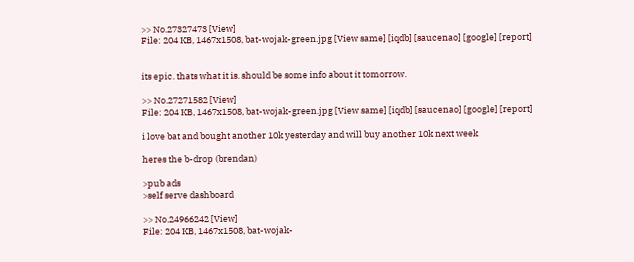>> No.27327473 [View]
File: 204 KB, 1467x1508, bat-wojak-green.jpg [View same] [iqdb] [saucenao] [google] [report]


its epic. thats what it is. should be some info about it tomorrow.

>> No.27271582 [View]
File: 204 KB, 1467x1508, bat-wojak-green.jpg [View same] [iqdb] [saucenao] [google] [report]

i love bat and bought another 10k yesterday and will buy another 10k next week

heres the b-drop (brendan)

>pub ads
>self serve dashboard

>> No.24966242 [View]
File: 204 KB, 1467x1508, bat-wojak-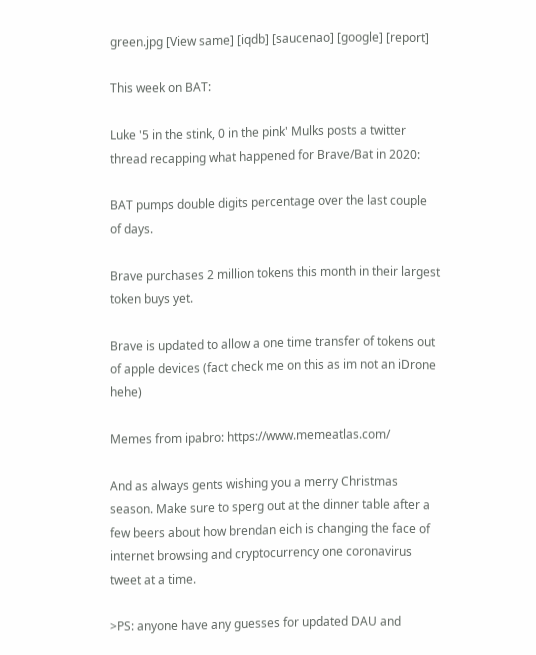green.jpg [View same] [iqdb] [saucenao] [google] [report]

This week on BAT:

Luke '5 in the stink, 0 in the pink' Mulks posts a twitter thread recapping what happened for Brave/Bat in 2020:

BAT pumps double digits percentage over the last couple of days.

Brave purchases 2 million tokens this month in their largest token buys yet.

Brave is updated to allow a one time transfer of tokens out of apple devices (fact check me on this as im not an iDrone hehe)

Memes from ipabro: https://www.memeatlas.com/

And as always gents wishing you a merry Christmas season. Make sure to sperg out at the dinner table after a few beers about how brendan eich is changing the face of internet browsing and cryptocurrency one coronavirus tweet at a time.

>PS: anyone have any guesses for updated DAU and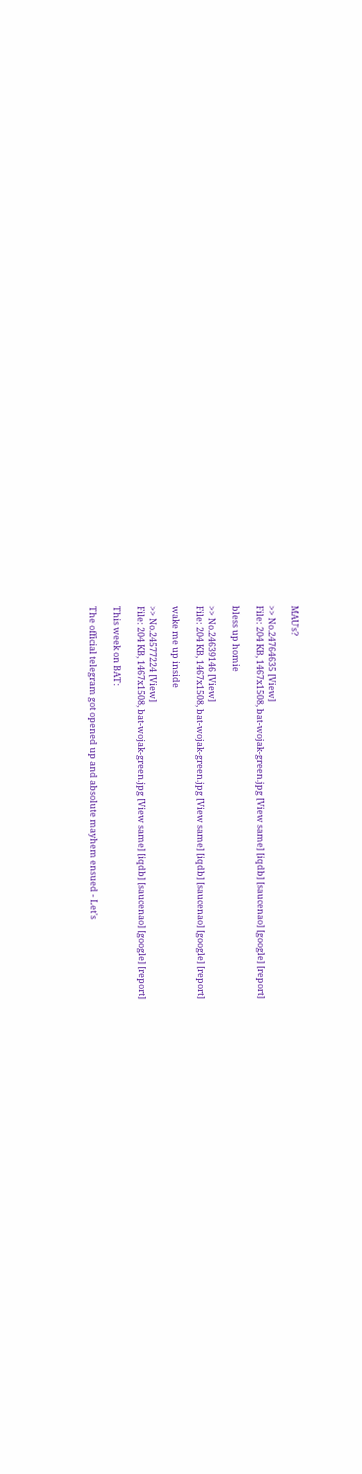MAU's?

>> No.24764635 [View]
File: 204 KB, 1467x1508, bat-wojak-green.jpg [View same] [iqdb] [saucenao] [google] [report]

bless up homie

>> No.24639146 [View]
File: 204 KB, 1467x1508, bat-wojak-green.jpg [View same] [iqdb] [saucenao] [google] [report]

wake me up inside

>> No.24577224 [View]
File: 204 KB, 1467x1508, bat-wojak-green.jpg [View same] [iqdb] [saucenao] [google] [report]

This week on BAT:

The official telegram got opened up and absolute mayhem ensued - Let's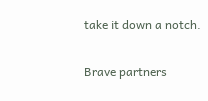take it down a notch.

Brave partners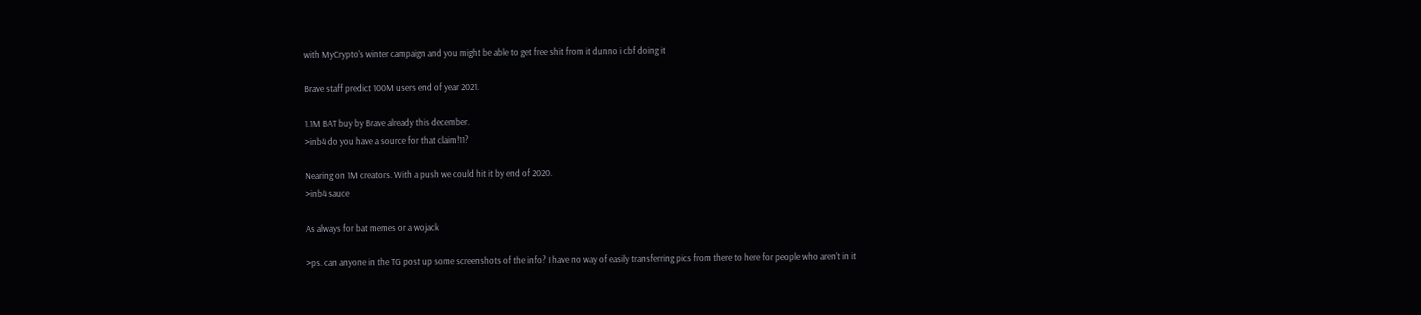with MyCrypto's winter campaign and you might be able to get free shit from it dunno i cbf doing it

Brave staff predict 100M users end of year 2021.

1.1M BAT buy by Brave already this december.
>inb4 do you have a source for that claim!11?

Nearing on 1M creators. With a push we could hit it by end of 2020.
>inb4 sauce

As always for bat memes or a wojack

>ps. can anyone in the TG post up some screenshots of the info? I have no way of easily transferring pics from there to here for people who aren't in it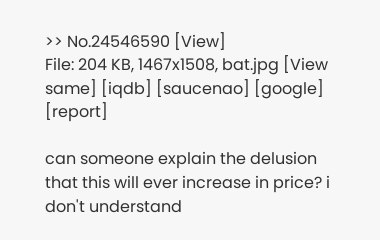>> No.24546590 [View]
File: 204 KB, 1467x1508, bat.jpg [View same] [iqdb] [saucenao] [google] [report]

can someone explain the delusion that this will ever increase in price? i don't understand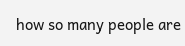how so many people are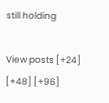still holding

View posts [+24] [+48] [+96]